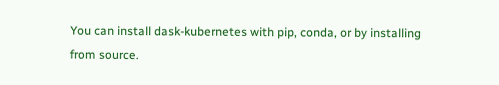You can install dask-kubernetes with pip, conda, or by installing from source.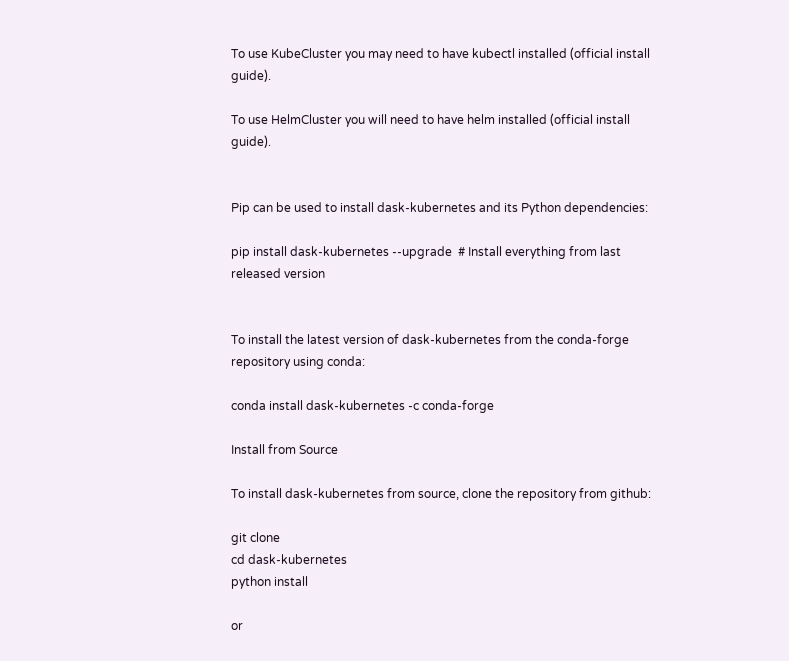To use KubeCluster you may need to have kubectl installed (official install guide).

To use HelmCluster you will need to have helm installed (official install guide).


Pip can be used to install dask-kubernetes and its Python dependencies:

pip install dask-kubernetes --upgrade  # Install everything from last released version


To install the latest version of dask-kubernetes from the conda-forge repository using conda:

conda install dask-kubernetes -c conda-forge

Install from Source

To install dask-kubernetes from source, clone the repository from github:

git clone
cd dask-kubernetes
python install

or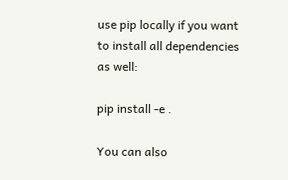use pip locally if you want to install all dependencies as well:

pip install -e .

You can also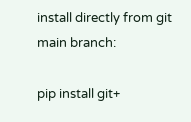install directly from git main branch:

pip install git+